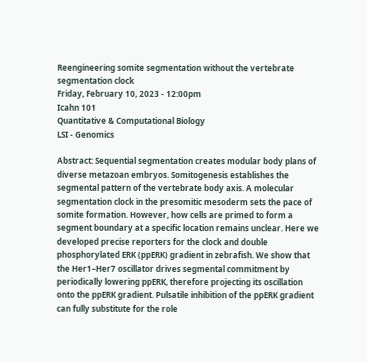Reengineering somite segmentation without the vertebrate segmentation clock
Friday, February 10, 2023 - 12:00pm
Icahn 101
Quantitative & Computational Biology
LSI - Genomics

Abstract: Sequential segmentation creates modular body plans of diverse metazoan embryos. Somitogenesis establishes the segmental pattern of the vertebrate body axis. A molecular segmentation clock in the presomitic mesoderm sets the pace of somite formation. However, how cells are primed to form a segment boundary at a specific location remains unclear. Here we developed precise reporters for the clock and double phosphorylated ERK (ppERK) gradient in zebrafish. We show that the Her1–Her7 oscillator drives segmental commitment by periodically lowering ppERK, therefore projecting its oscillation onto the ppERK gradient. Pulsatile inhibition of the ppERK gradient can fully substitute for the role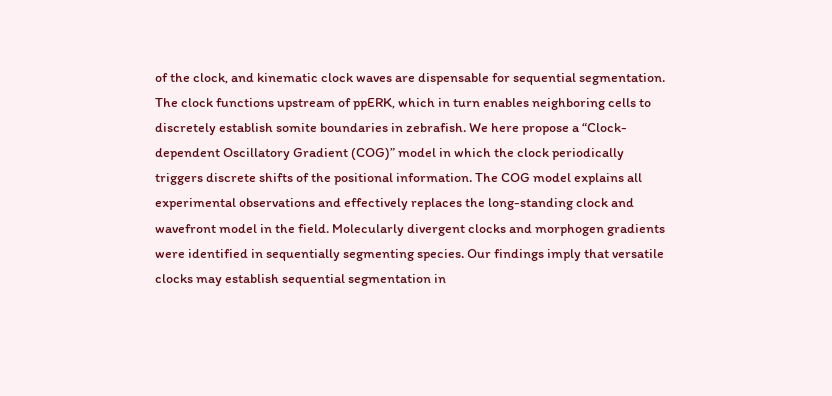of the clock, and kinematic clock waves are dispensable for sequential segmentation. The clock functions upstream of ppERK, which in turn enables neighboring cells to discretely establish somite boundaries in zebrafish. We here propose a “Clock-dependent Oscillatory Gradient (COG)” model in which the clock periodically triggers discrete shifts of the positional information. The COG model explains all experimental observations and effectively replaces the long-standing clock and wavefront model in the field. Molecularly divergent clocks and morphogen gradients were identified in sequentially segmenting species. Our findings imply that versatile clocks may establish sequential segmentation in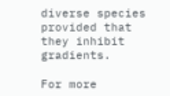diverse species provided that they inhibit gradients.

For more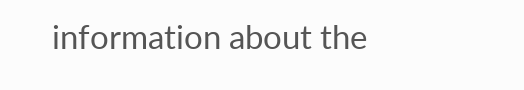information about the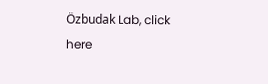Özbudak Lab, click here